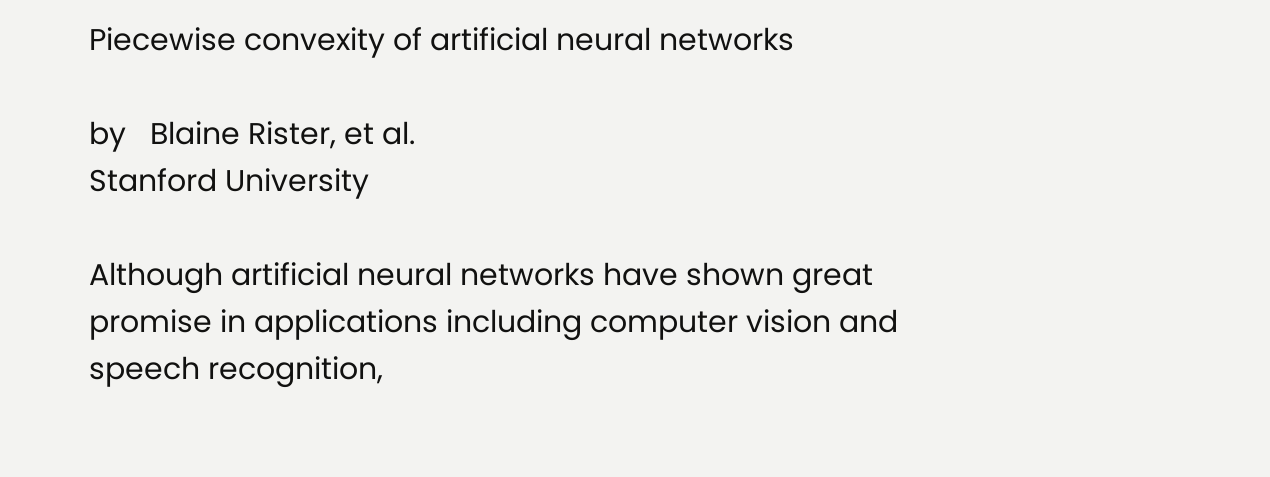Piecewise convexity of artificial neural networks

by   Blaine Rister, et al.
Stanford University

Although artificial neural networks have shown great promise in applications including computer vision and speech recognition,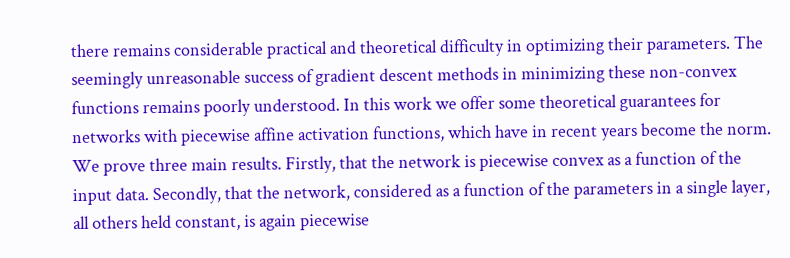there remains considerable practical and theoretical difficulty in optimizing their parameters. The seemingly unreasonable success of gradient descent methods in minimizing these non-convex functions remains poorly understood. In this work we offer some theoretical guarantees for networks with piecewise affine activation functions, which have in recent years become the norm. We prove three main results. Firstly, that the network is piecewise convex as a function of the input data. Secondly, that the network, considered as a function of the parameters in a single layer, all others held constant, is again piecewise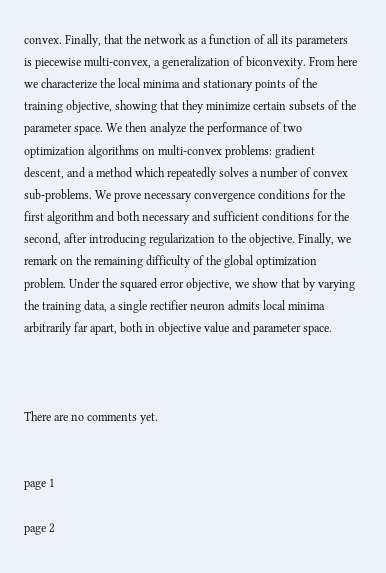convex. Finally, that the network as a function of all its parameters is piecewise multi-convex, a generalization of biconvexity. From here we characterize the local minima and stationary points of the training objective, showing that they minimize certain subsets of the parameter space. We then analyze the performance of two optimization algorithms on multi-convex problems: gradient descent, and a method which repeatedly solves a number of convex sub-problems. We prove necessary convergence conditions for the first algorithm and both necessary and sufficient conditions for the second, after introducing regularization to the objective. Finally, we remark on the remaining difficulty of the global optimization problem. Under the squared error objective, we show that by varying the training data, a single rectifier neuron admits local minima arbitrarily far apart, both in objective value and parameter space.



There are no comments yet.


page 1

page 2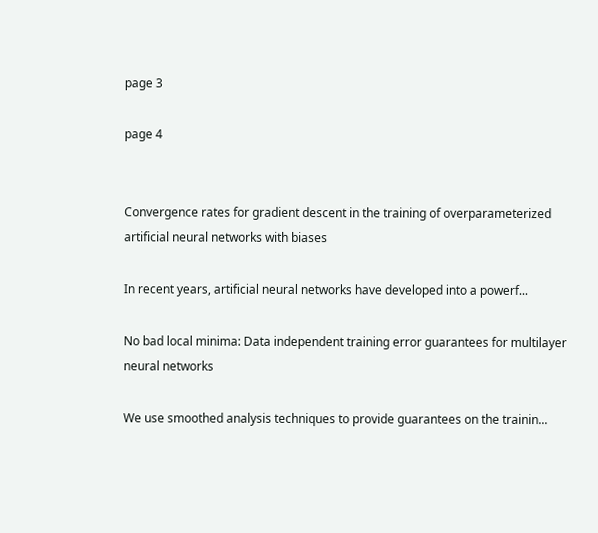page 3

page 4


Convergence rates for gradient descent in the training of overparameterized artificial neural networks with biases

In recent years, artificial neural networks have developed into a powerf...

No bad local minima: Data independent training error guarantees for multilayer neural networks

We use smoothed analysis techniques to provide guarantees on the trainin...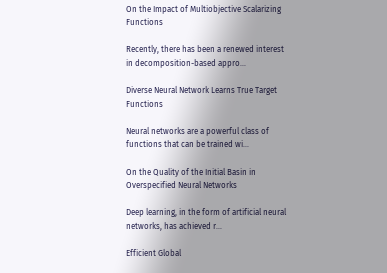On the Impact of Multiobjective Scalarizing Functions

Recently, there has been a renewed interest in decomposition-based appro...

Diverse Neural Network Learns True Target Functions

Neural networks are a powerful class of functions that can be trained wi...

On the Quality of the Initial Basin in Overspecified Neural Networks

Deep learning, in the form of artificial neural networks, has achieved r...

Efficient Global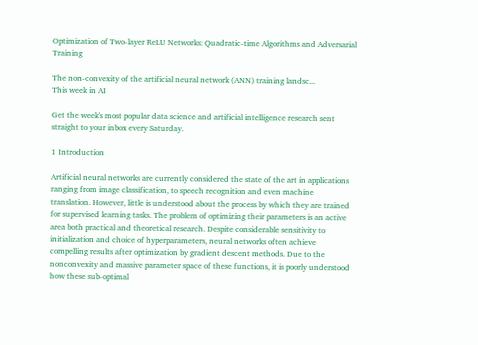Optimization of Two-layer ReLU Networks: Quadratic-time Algorithms and Adversarial Training

The non-convexity of the artificial neural network (ANN) training landsc...
This week in AI

Get the week's most popular data science and artificial intelligence research sent straight to your inbox every Saturday.

1 Introduction

Artificial neural networks are currently considered the state of the art in applications ranging from image classification, to speech recognition and even machine translation. However, little is understood about the process by which they are trained for supervised learning tasks. The problem of optimizing their parameters is an active area both practical and theoretical research. Despite considerable sensitivity to initialization and choice of hyperparameters, neural networks often achieve compelling results after optimization by gradient descent methods. Due to the nonconvexity and massive parameter space of these functions, it is poorly understood how these sub-optimal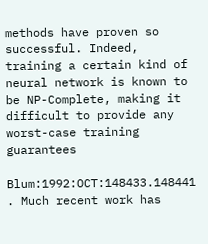methods have proven so successful. Indeed, training a certain kind of neural network is known to be NP-Complete, making it difficult to provide any worst-case training guarantees

Blum:1992:OCT:148433.148441 . Much recent work has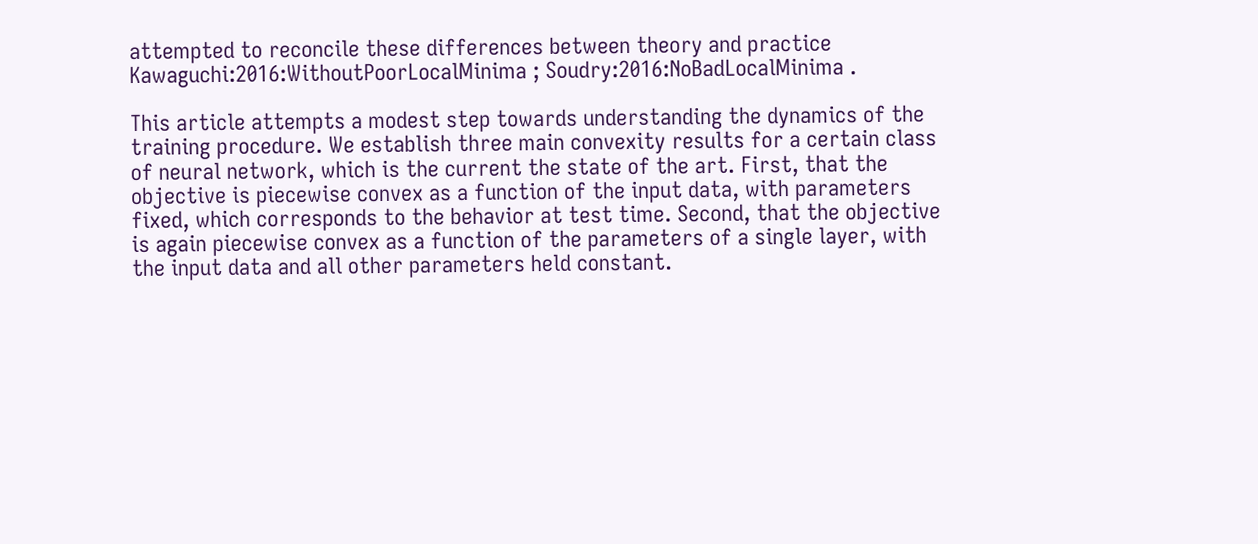attempted to reconcile these differences between theory and practice Kawaguchi:2016:WithoutPoorLocalMinima ; Soudry:2016:NoBadLocalMinima .

This article attempts a modest step towards understanding the dynamics of the training procedure. We establish three main convexity results for a certain class of neural network, which is the current the state of the art. First, that the objective is piecewise convex as a function of the input data, with parameters fixed, which corresponds to the behavior at test time. Second, that the objective is again piecewise convex as a function of the parameters of a single layer, with the input data and all other parameters held constant.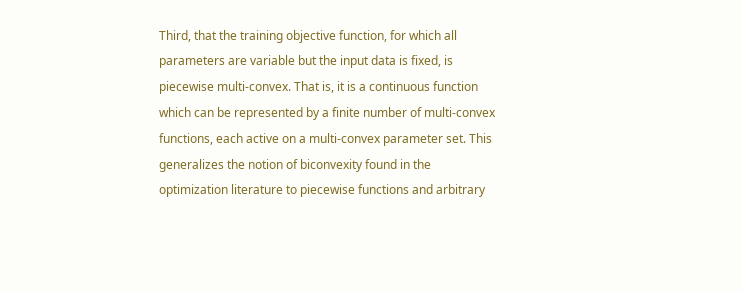Third, that the training objective function, for which all parameters are variable but the input data is fixed, is piecewise multi-convex. That is, it is a continuous function which can be represented by a finite number of multi-convex functions, each active on a multi-convex parameter set. This generalizes the notion of biconvexity found in the optimization literature to piecewise functions and arbitrary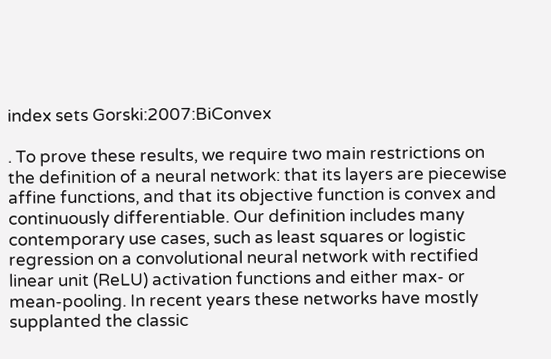index sets Gorski:2007:BiConvex

. To prove these results, we require two main restrictions on the definition of a neural network: that its layers are piecewise affine functions, and that its objective function is convex and continuously differentiable. Our definition includes many contemporary use cases, such as least squares or logistic regression on a convolutional neural network with rectified linear unit (ReLU) activation functions and either max- or mean-pooling. In recent years these networks have mostly supplanted the classic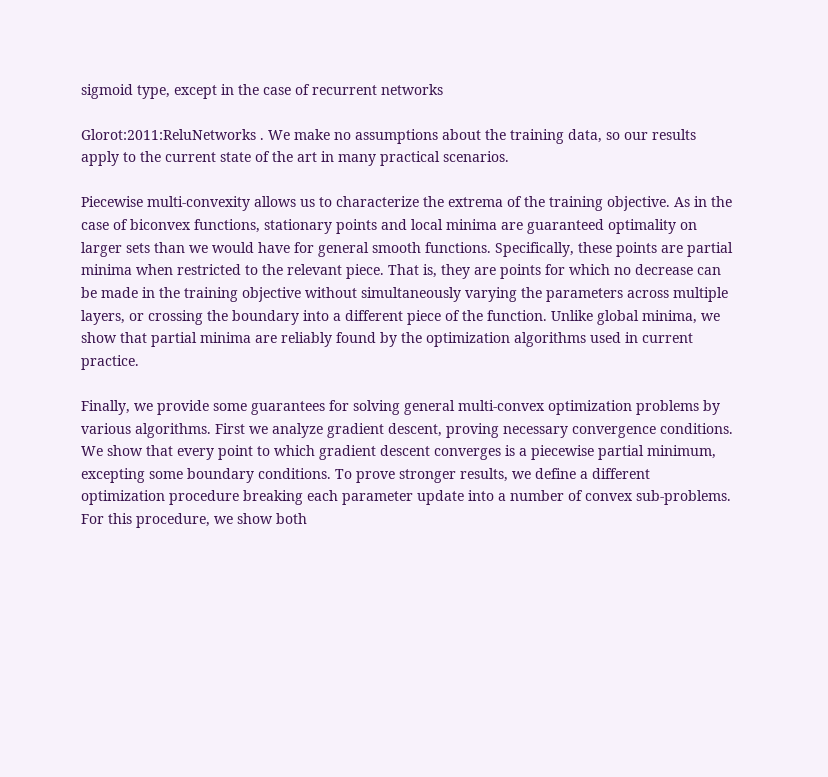sigmoid type, except in the case of recurrent networks

Glorot:2011:ReluNetworks . We make no assumptions about the training data, so our results apply to the current state of the art in many practical scenarios.

Piecewise multi-convexity allows us to characterize the extrema of the training objective. As in the case of biconvex functions, stationary points and local minima are guaranteed optimality on larger sets than we would have for general smooth functions. Specifically, these points are partial minima when restricted to the relevant piece. That is, they are points for which no decrease can be made in the training objective without simultaneously varying the parameters across multiple layers, or crossing the boundary into a different piece of the function. Unlike global minima, we show that partial minima are reliably found by the optimization algorithms used in current practice.

Finally, we provide some guarantees for solving general multi-convex optimization problems by various algorithms. First we analyze gradient descent, proving necessary convergence conditions. We show that every point to which gradient descent converges is a piecewise partial minimum, excepting some boundary conditions. To prove stronger results, we define a different optimization procedure breaking each parameter update into a number of convex sub-problems. For this procedure, we show both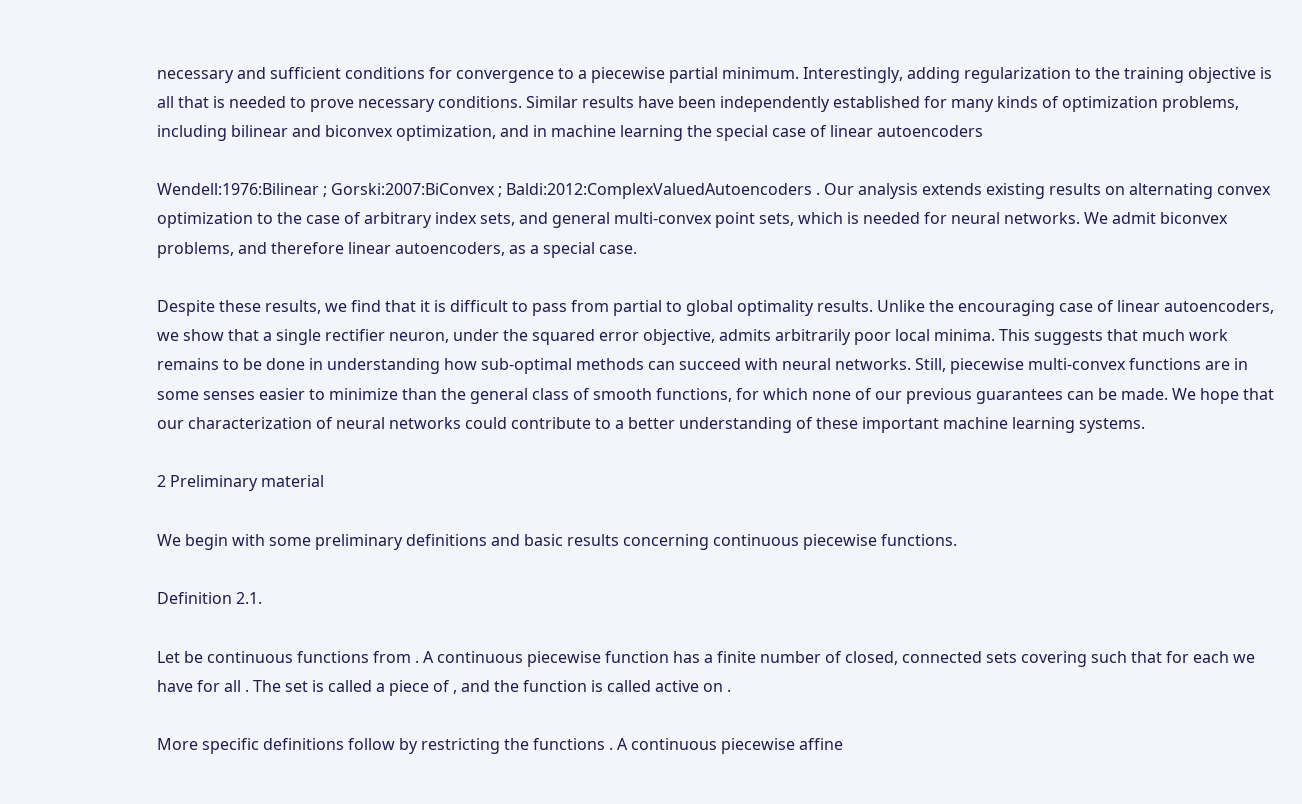necessary and sufficient conditions for convergence to a piecewise partial minimum. Interestingly, adding regularization to the training objective is all that is needed to prove necessary conditions. Similar results have been independently established for many kinds of optimization problems, including bilinear and biconvex optimization, and in machine learning the special case of linear autoencoders

Wendell:1976:Bilinear ; Gorski:2007:BiConvex ; Baldi:2012:ComplexValuedAutoencoders . Our analysis extends existing results on alternating convex optimization to the case of arbitrary index sets, and general multi-convex point sets, which is needed for neural networks. We admit biconvex problems, and therefore linear autoencoders, as a special case.

Despite these results, we find that it is difficult to pass from partial to global optimality results. Unlike the encouraging case of linear autoencoders, we show that a single rectifier neuron, under the squared error objective, admits arbitrarily poor local minima. This suggests that much work remains to be done in understanding how sub-optimal methods can succeed with neural networks. Still, piecewise multi-convex functions are in some senses easier to minimize than the general class of smooth functions, for which none of our previous guarantees can be made. We hope that our characterization of neural networks could contribute to a better understanding of these important machine learning systems.

2 Preliminary material

We begin with some preliminary definitions and basic results concerning continuous piecewise functions.

Definition 2.1.

Let be continuous functions from . A continuous piecewise function has a finite number of closed, connected sets covering such that for each we have for all . The set is called a piece of , and the function is called active on .

More specific definitions follow by restricting the functions . A continuous piecewise affine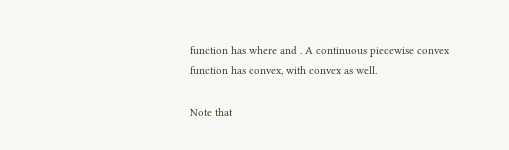function has where and . A continuous piecewise convex function has convex, with convex as well.

Note that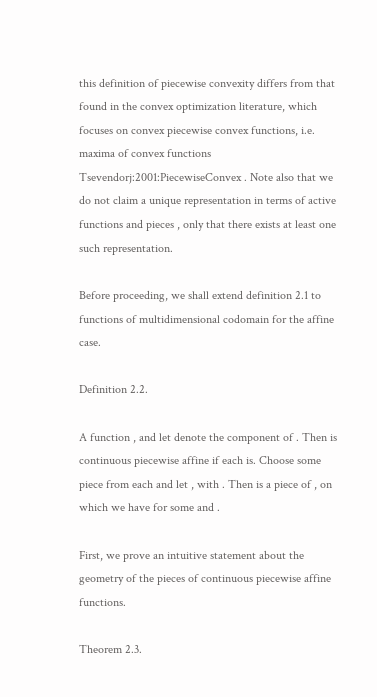this definition of piecewise convexity differs from that found in the convex optimization literature, which focuses on convex piecewise convex functions, i.e. maxima of convex functions Tsevendorj:2001:PiecewiseConvex . Note also that we do not claim a unique representation in terms of active functions and pieces , only that there exists at least one such representation.

Before proceeding, we shall extend definition 2.1 to functions of multidimensional codomain for the affine case.

Definition 2.2.

A function , and let denote the component of . Then is continuous piecewise affine if each is. Choose some piece from each and let , with . Then is a piece of , on which we have for some and .

First, we prove an intuitive statement about the geometry of the pieces of continuous piecewise affine functions.

Theorem 2.3.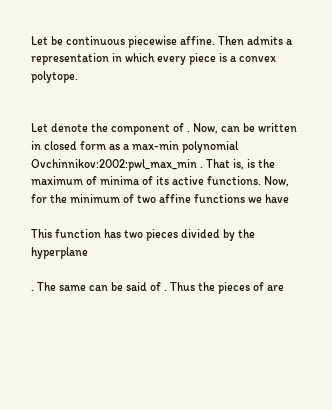Let be continuous piecewise affine. Then admits a representation in which every piece is a convex polytope.


Let denote the component of . Now, can be written in closed form as a max-min polynomial Ovchinnikov:2002:pwl_max_min . That is, is the maximum of minima of its active functions. Now, for the minimum of two affine functions we have

This function has two pieces divided by the hyperplane

. The same can be said of . Thus the pieces of are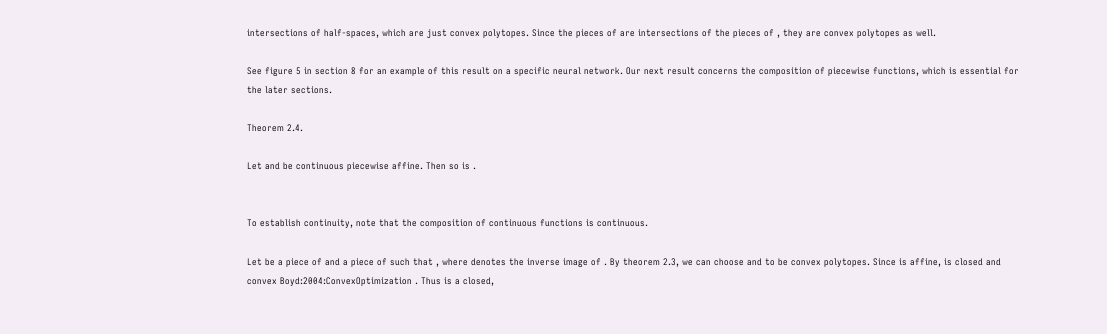intersections of half-spaces, which are just convex polytopes. Since the pieces of are intersections of the pieces of , they are convex polytopes as well.

See figure 5 in section 8 for an example of this result on a specific neural network. Our next result concerns the composition of piecewise functions, which is essential for the later sections.

Theorem 2.4.

Let and be continuous piecewise affine. Then so is .


To establish continuity, note that the composition of continuous functions is continuous.

Let be a piece of and a piece of such that , where denotes the inverse image of . By theorem 2.3, we can choose and to be convex polytopes. Since is affine, is closed and convex Boyd:2004:ConvexOptimization . Thus is a closed,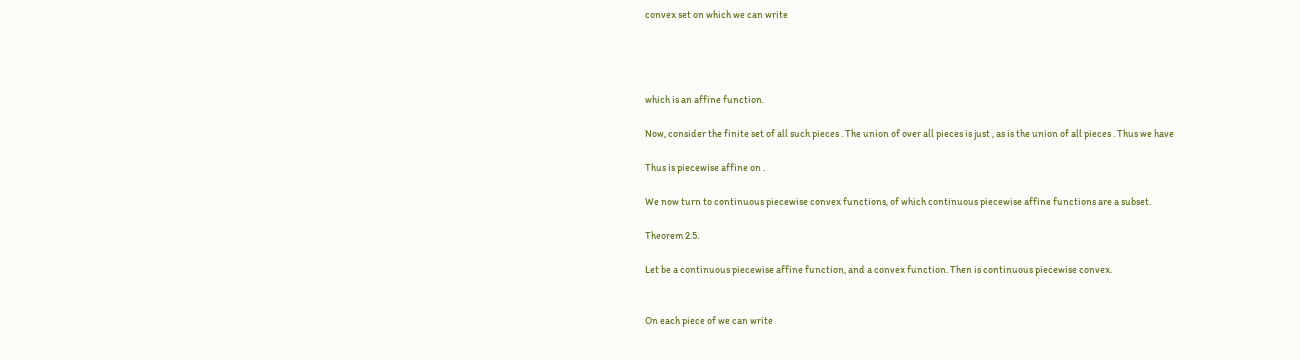convex set on which we can write




which is an affine function.

Now, consider the finite set of all such pieces . The union of over all pieces is just , as is the union of all pieces . Thus we have

Thus is piecewise affine on .

We now turn to continuous piecewise convex functions, of which continuous piecewise affine functions are a subset.

Theorem 2.5.

Let be a continuous piecewise affine function, and a convex function. Then is continuous piecewise convex.


On each piece of we can write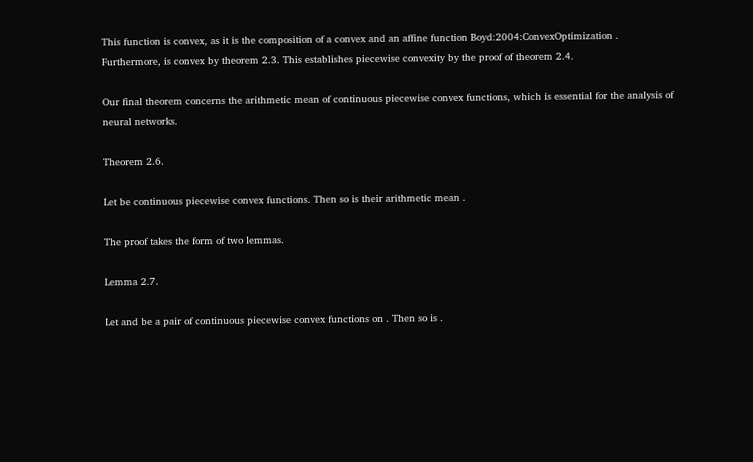This function is convex, as it is the composition of a convex and an affine function Boyd:2004:ConvexOptimization . Furthermore, is convex by theorem 2.3. This establishes piecewise convexity by the proof of theorem 2.4.

Our final theorem concerns the arithmetic mean of continuous piecewise convex functions, which is essential for the analysis of neural networks.

Theorem 2.6.

Let be continuous piecewise convex functions. Then so is their arithmetic mean .

The proof takes the form of two lemmas.

Lemma 2.7.

Let and be a pair of continuous piecewise convex functions on . Then so is .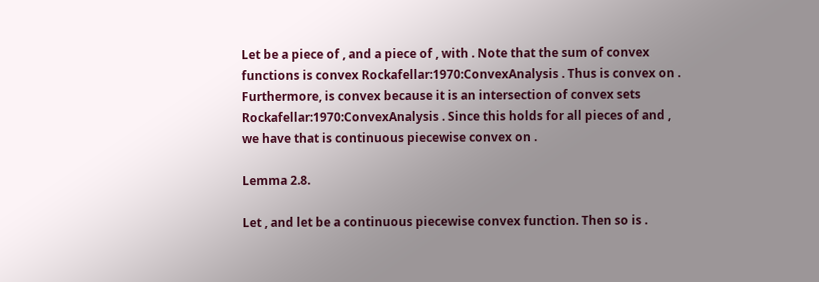Let be a piece of , and a piece of , with . Note that the sum of convex functions is convex Rockafellar:1970:ConvexAnalysis . Thus is convex on . Furthermore, is convex because it is an intersection of convex sets Rockafellar:1970:ConvexAnalysis . Since this holds for all pieces of and , we have that is continuous piecewise convex on .

Lemma 2.8.

Let , and let be a continuous piecewise convex function. Then so is .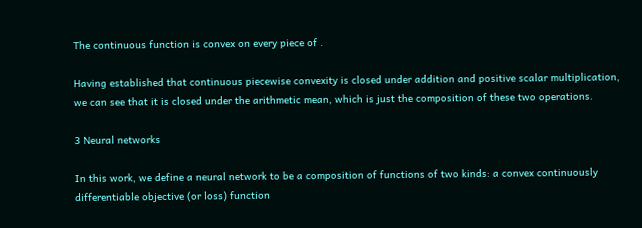The continuous function is convex on every piece of .

Having established that continuous piecewise convexity is closed under addition and positive scalar multiplication, we can see that it is closed under the arithmetic mean, which is just the composition of these two operations.

3 Neural networks

In this work, we define a neural network to be a composition of functions of two kinds: a convex continuously differentiable objective (or loss) function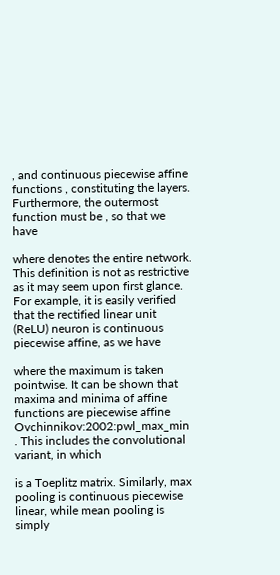, and continuous piecewise affine functions , constituting the layers. Furthermore, the outermost function must be , so that we have

where denotes the entire network. This definition is not as restrictive as it may seem upon first glance. For example, it is easily verified that the rectified linear unit (ReLU) neuron is continuous piecewise affine, as we have

where the maximum is taken pointwise. It can be shown that maxima and minima of affine functions are piecewise affine Ovchinnikov:2002:pwl_max_min . This includes the convolutional variant, in which

is a Toeplitz matrix. Similarly, max pooling is continuous piecewise linear, while mean pooling is simply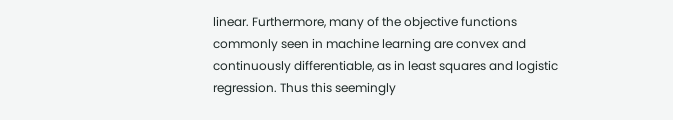linear. Furthermore, many of the objective functions commonly seen in machine learning are convex and continuously differentiable, as in least squares and logistic regression. Thus this seemingly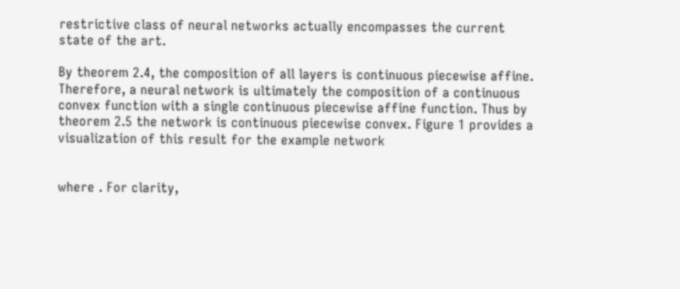restrictive class of neural networks actually encompasses the current state of the art.

By theorem 2.4, the composition of all layers is continuous piecewise affine. Therefore, a neural network is ultimately the composition of a continuous convex function with a single continuous piecewise affine function. Thus by theorem 2.5 the network is continuous piecewise convex. Figure 1 provides a visualization of this result for the example network


where . For clarity,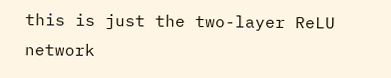this is just the two-layer ReLU network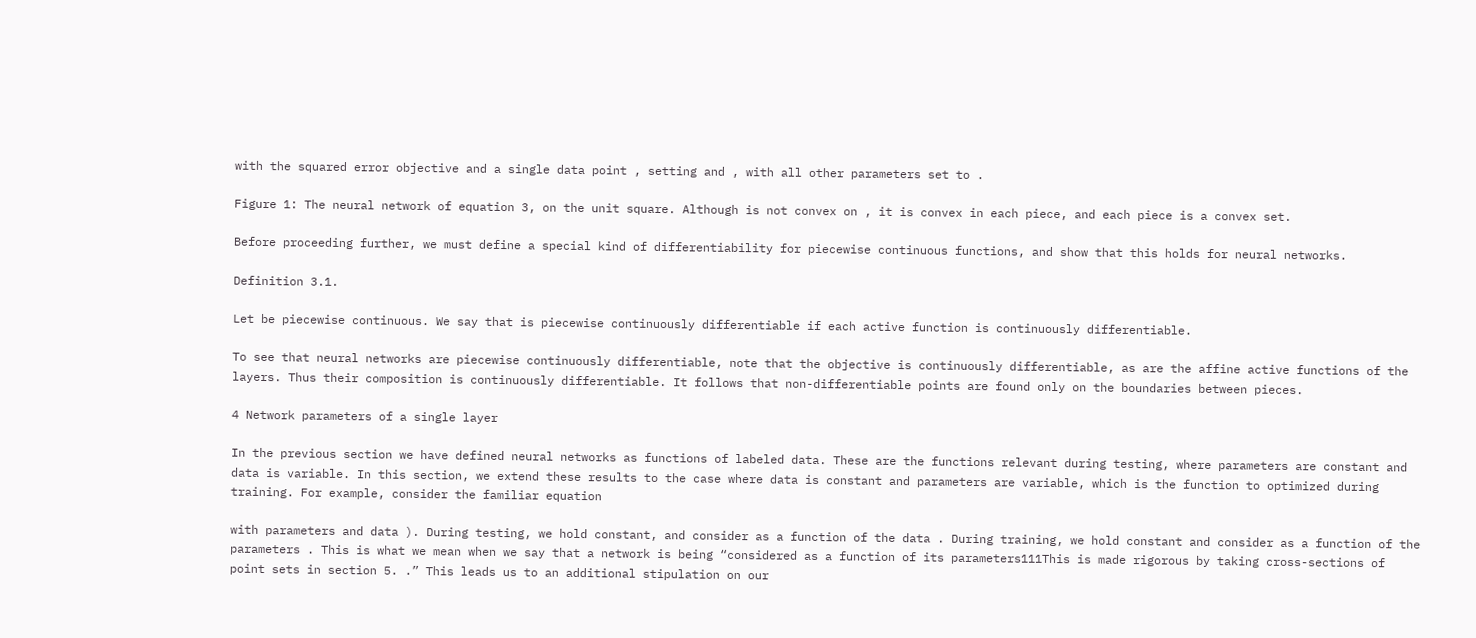with the squared error objective and a single data point , setting and , with all other parameters set to .

Figure 1: The neural network of equation 3, on the unit square. Although is not convex on , it is convex in each piece, and each piece is a convex set.

Before proceeding further, we must define a special kind of differentiability for piecewise continuous functions, and show that this holds for neural networks.

Definition 3.1.

Let be piecewise continuous. We say that is piecewise continuously differentiable if each active function is continuously differentiable.

To see that neural networks are piecewise continuously differentiable, note that the objective is continuously differentiable, as are the affine active functions of the layers. Thus their composition is continuously differentiable. It follows that non-differentiable points are found only on the boundaries between pieces.

4 Network parameters of a single layer

In the previous section we have defined neural networks as functions of labeled data. These are the functions relevant during testing, where parameters are constant and data is variable. In this section, we extend these results to the case where data is constant and parameters are variable, which is the function to optimized during training. For example, consider the familiar equation

with parameters and data ). During testing, we hold constant, and consider as a function of the data . During training, we hold constant and consider as a function of the parameters . This is what we mean when we say that a network is being “considered as a function of its parameters111This is made rigorous by taking cross-sections of point sets in section 5. .” This leads us to an additional stipulation on our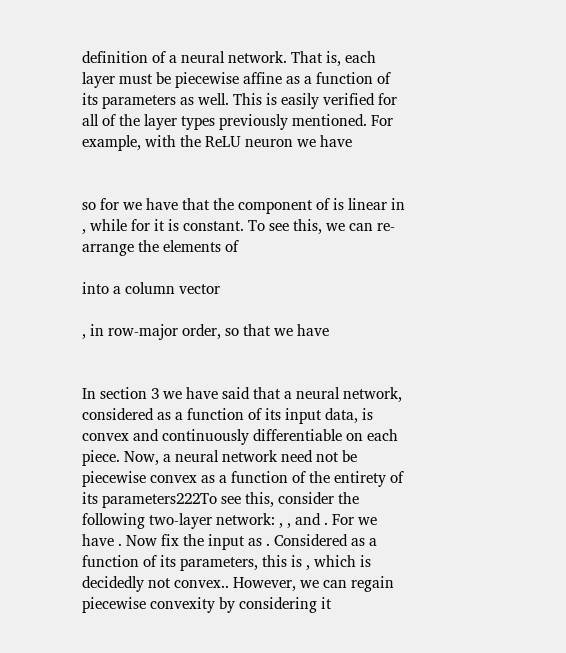definition of a neural network. That is, each layer must be piecewise affine as a function of its parameters as well. This is easily verified for all of the layer types previously mentioned. For example, with the ReLU neuron we have


so for we have that the component of is linear in , while for it is constant. To see this, we can re-arrange the elements of

into a column vector

, in row-major order, so that we have


In section 3 we have said that a neural network, considered as a function of its input data, is convex and continuously differentiable on each piece. Now, a neural network need not be piecewise convex as a function of the entirety of its parameters222To see this, consider the following two-layer network: , , and . For we have . Now fix the input as . Considered as a function of its parameters, this is , which is decidedly not convex.. However, we can regain piecewise convexity by considering it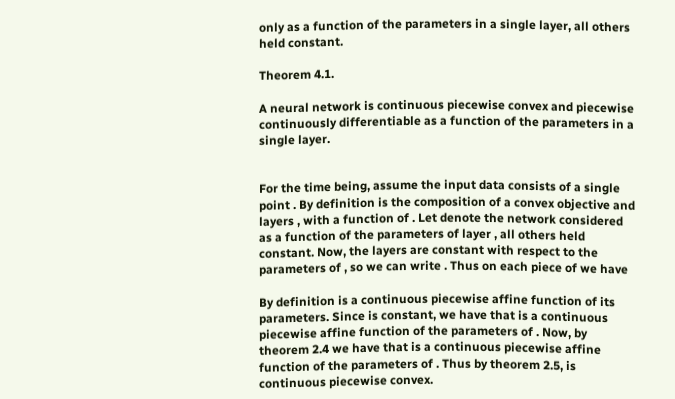only as a function of the parameters in a single layer, all others held constant.

Theorem 4.1.

A neural network is continuous piecewise convex and piecewise continuously differentiable as a function of the parameters in a single layer.


For the time being, assume the input data consists of a single point . By definition is the composition of a convex objective and layers , with a function of . Let denote the network considered as a function of the parameters of layer , all others held constant. Now, the layers are constant with respect to the parameters of , so we can write . Thus on each piece of we have

By definition is a continuous piecewise affine function of its parameters. Since is constant, we have that is a continuous piecewise affine function of the parameters of . Now, by theorem 2.4 we have that is a continuous piecewise affine function of the parameters of . Thus by theorem 2.5, is continuous piecewise convex.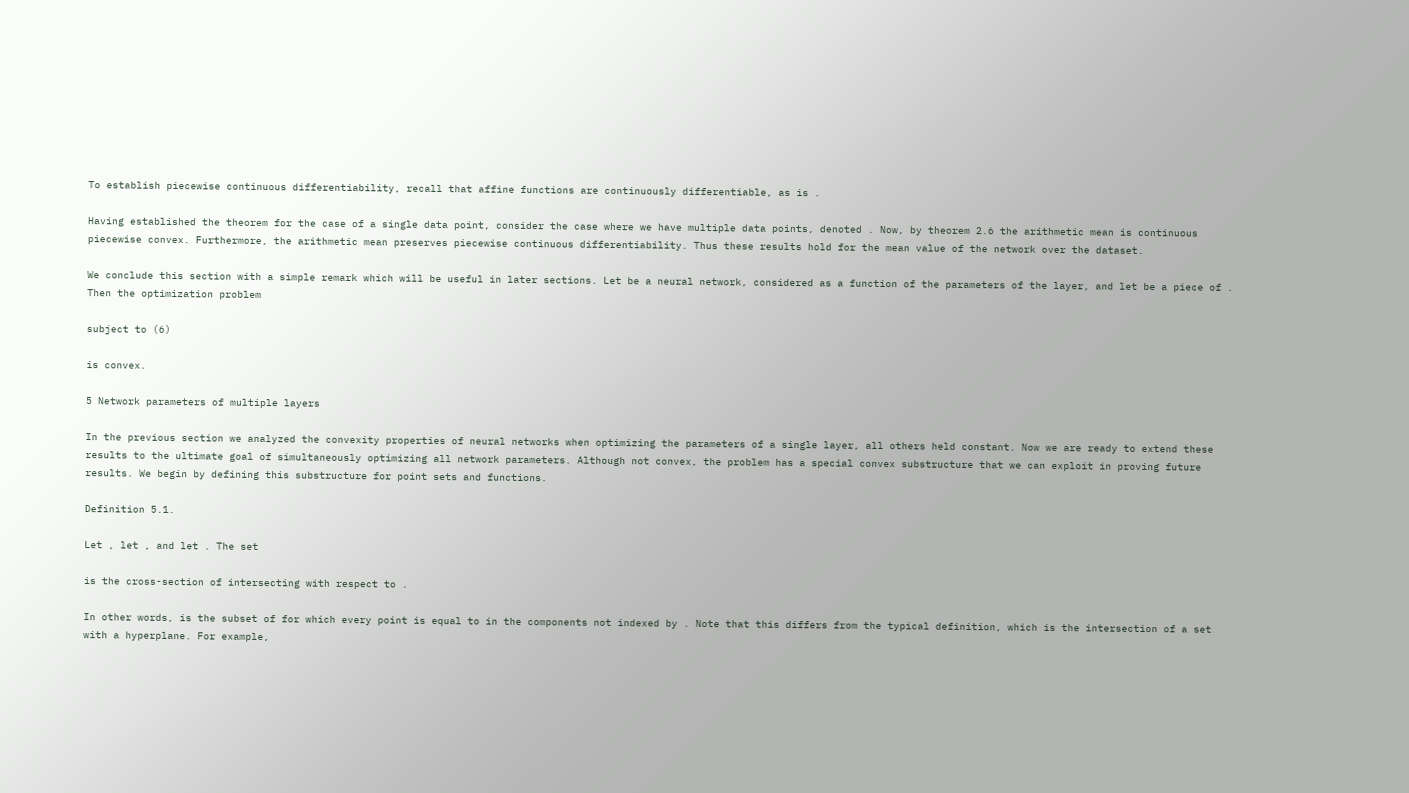To establish piecewise continuous differentiability, recall that affine functions are continuously differentiable, as is .

Having established the theorem for the case of a single data point, consider the case where we have multiple data points, denoted . Now, by theorem 2.6 the arithmetic mean is continuous piecewise convex. Furthermore, the arithmetic mean preserves piecewise continuous differentiability. Thus these results hold for the mean value of the network over the dataset.

We conclude this section with a simple remark which will be useful in later sections. Let be a neural network, considered as a function of the parameters of the layer, and let be a piece of . Then the optimization problem

subject to (6)

is convex.

5 Network parameters of multiple layers

In the previous section we analyzed the convexity properties of neural networks when optimizing the parameters of a single layer, all others held constant. Now we are ready to extend these results to the ultimate goal of simultaneously optimizing all network parameters. Although not convex, the problem has a special convex substructure that we can exploit in proving future results. We begin by defining this substructure for point sets and functions.

Definition 5.1.

Let , let , and let . The set

is the cross-section of intersecting with respect to .

In other words, is the subset of for which every point is equal to in the components not indexed by . Note that this differs from the typical definition, which is the intersection of a set with a hyperplane. For example,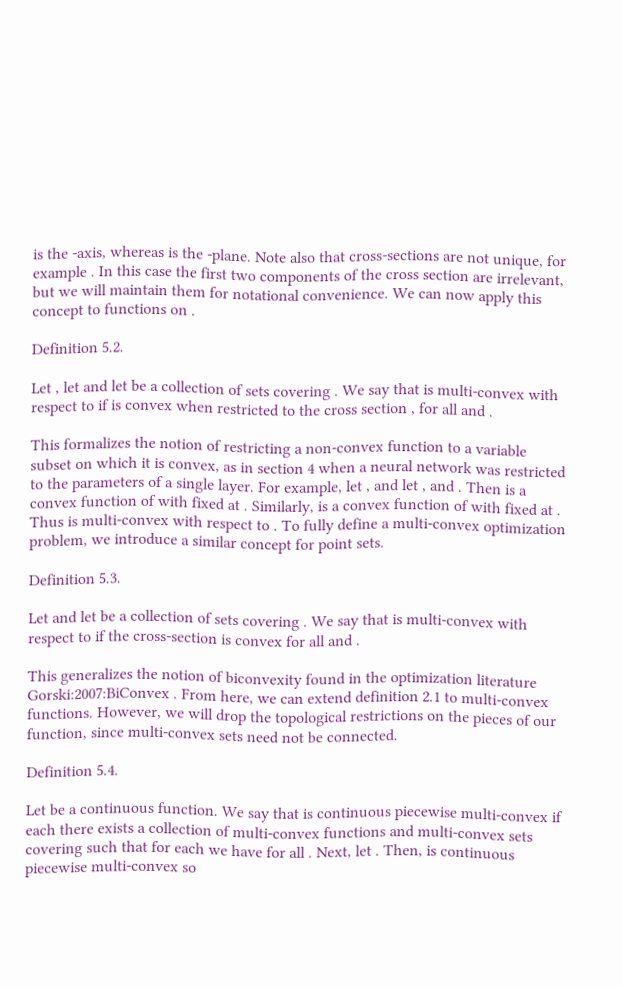is the -axis, whereas is the -plane. Note also that cross-sections are not unique, for example . In this case the first two components of the cross section are irrelevant, but we will maintain them for notational convenience. We can now apply this concept to functions on .

Definition 5.2.

Let , let and let be a collection of sets covering . We say that is multi-convex with respect to if is convex when restricted to the cross section , for all and .

This formalizes the notion of restricting a non-convex function to a variable subset on which it is convex, as in section 4 when a neural network was restricted to the parameters of a single layer. For example, let , and let , and . Then is a convex function of with fixed at . Similarly, is a convex function of with fixed at . Thus is multi-convex with respect to . To fully define a multi-convex optimization problem, we introduce a similar concept for point sets.

Definition 5.3.

Let and let be a collection of sets covering . We say that is multi-convex with respect to if the cross-section is convex for all and .

This generalizes the notion of biconvexity found in the optimization literature Gorski:2007:BiConvex . From here, we can extend definition 2.1 to multi-convex functions. However, we will drop the topological restrictions on the pieces of our function, since multi-convex sets need not be connected.

Definition 5.4.

Let be a continuous function. We say that is continuous piecewise multi-convex if each there exists a collection of multi-convex functions and multi-convex sets covering such that for each we have for all . Next, let . Then, is continuous piecewise multi-convex so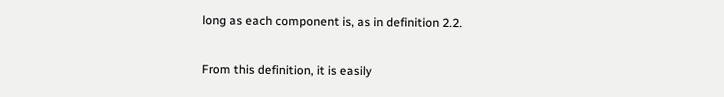long as each component is, as in definition 2.2.

From this definition, it is easily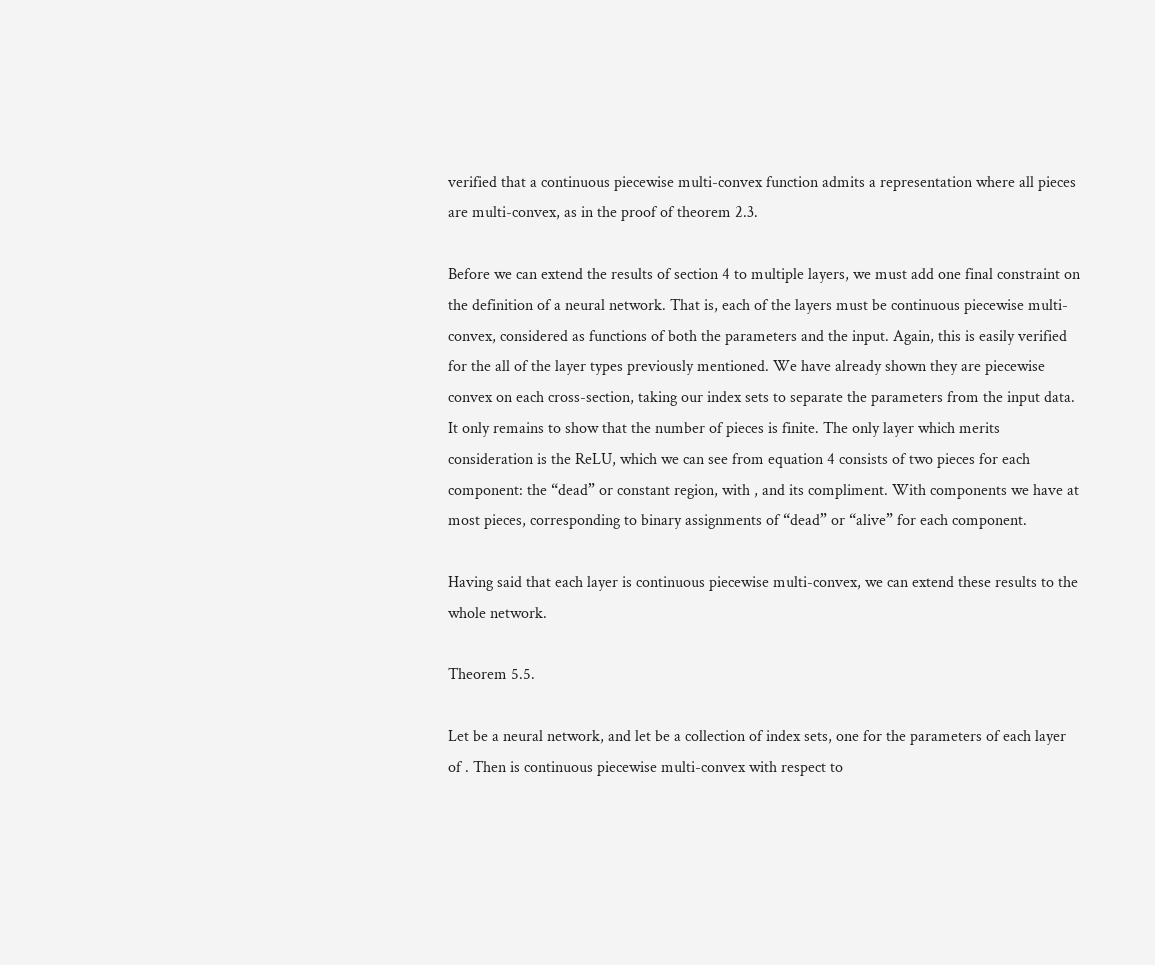verified that a continuous piecewise multi-convex function admits a representation where all pieces are multi-convex, as in the proof of theorem 2.3.

Before we can extend the results of section 4 to multiple layers, we must add one final constraint on the definition of a neural network. That is, each of the layers must be continuous piecewise multi-convex, considered as functions of both the parameters and the input. Again, this is easily verified for the all of the layer types previously mentioned. We have already shown they are piecewise convex on each cross-section, taking our index sets to separate the parameters from the input data. It only remains to show that the number of pieces is finite. The only layer which merits consideration is the ReLU, which we can see from equation 4 consists of two pieces for each component: the “dead” or constant region, with , and its compliment. With components we have at most pieces, corresponding to binary assignments of “dead” or “alive” for each component.

Having said that each layer is continuous piecewise multi-convex, we can extend these results to the whole network.

Theorem 5.5.

Let be a neural network, and let be a collection of index sets, one for the parameters of each layer of . Then is continuous piecewise multi-convex with respect to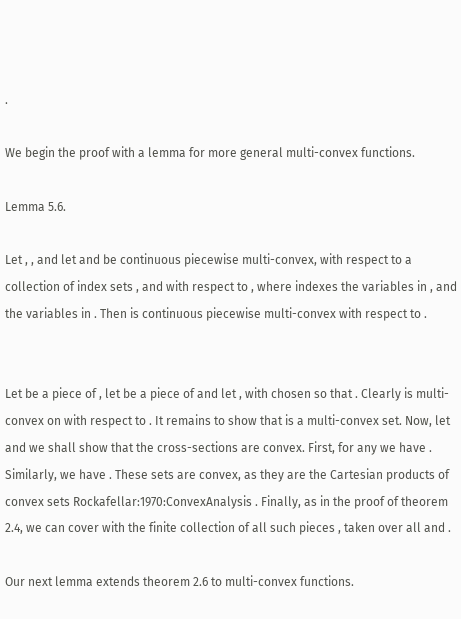.

We begin the proof with a lemma for more general multi-convex functions.

Lemma 5.6.

Let , , and let and be continuous piecewise multi-convex, with respect to a collection of index sets , and with respect to , where indexes the variables in , and the variables in . Then is continuous piecewise multi-convex with respect to .


Let be a piece of , let be a piece of and let , with chosen so that . Clearly is multi-convex on with respect to . It remains to show that is a multi-convex set. Now, let and we shall show that the cross-sections are convex. First, for any we have . Similarly, we have . These sets are convex, as they are the Cartesian products of convex sets Rockafellar:1970:ConvexAnalysis . Finally, as in the proof of theorem 2.4, we can cover with the finite collection of all such pieces , taken over all and .

Our next lemma extends theorem 2.6 to multi-convex functions.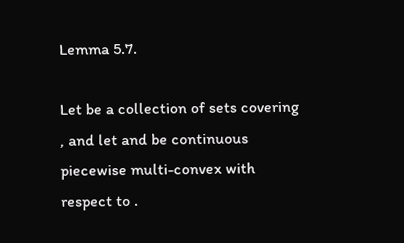Lemma 5.7.

Let be a collection of sets covering , and let and be continuous piecewise multi-convex with respect to .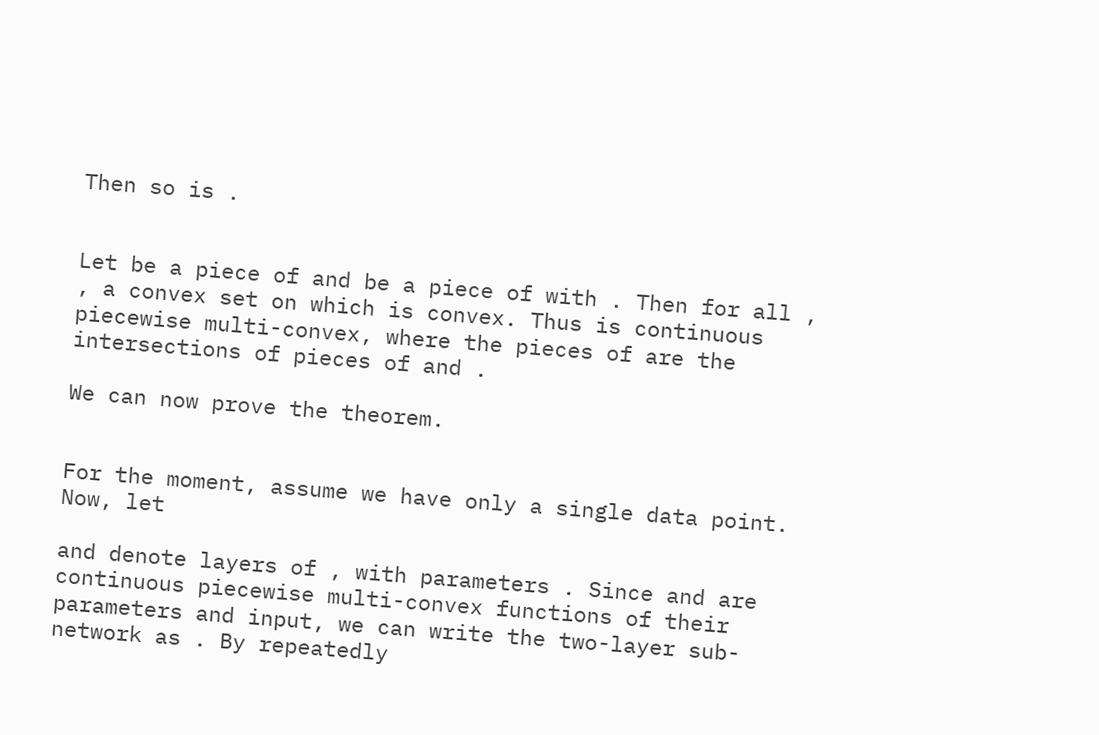Then so is .


Let be a piece of and be a piece of with . Then for all , , a convex set on which is convex. Thus is continuous piecewise multi-convex, where the pieces of are the intersections of pieces of and .

We can now prove the theorem.


For the moment, assume we have only a single data point. Now, let

and denote layers of , with parameters . Since and are continuous piecewise multi-convex functions of their parameters and input, we can write the two-layer sub-network as . By repeatedly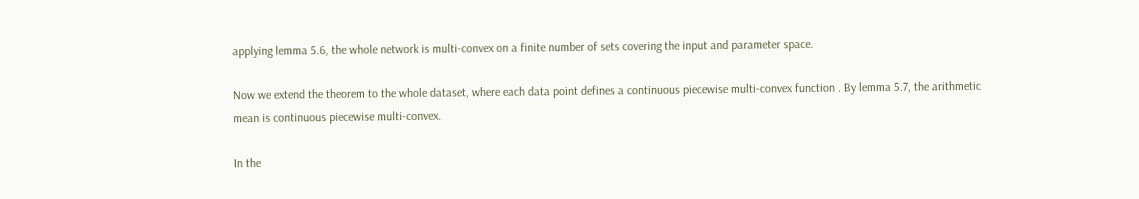applying lemma 5.6, the whole network is multi-convex on a finite number of sets covering the input and parameter space.

Now we extend the theorem to the whole dataset, where each data point defines a continuous piecewise multi-convex function . By lemma 5.7, the arithmetic mean is continuous piecewise multi-convex.

In the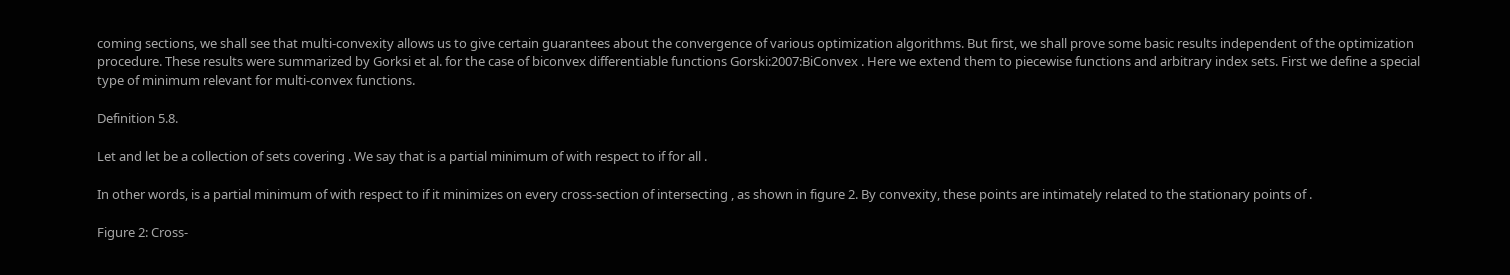coming sections, we shall see that multi-convexity allows us to give certain guarantees about the convergence of various optimization algorithms. But first, we shall prove some basic results independent of the optimization procedure. These results were summarized by Gorksi et al. for the case of biconvex differentiable functions Gorski:2007:BiConvex . Here we extend them to piecewise functions and arbitrary index sets. First we define a special type of minimum relevant for multi-convex functions.

Definition 5.8.

Let and let be a collection of sets covering . We say that is a partial minimum of with respect to if for all .

In other words, is a partial minimum of with respect to if it minimizes on every cross-section of intersecting , as shown in figure 2. By convexity, these points are intimately related to the stationary points of .

Figure 2: Cross-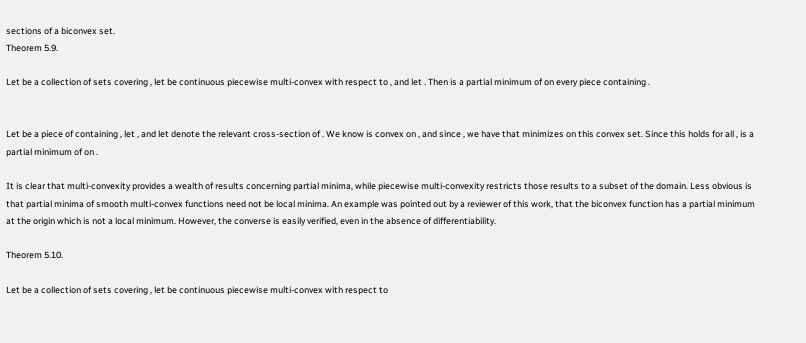sections of a biconvex set.
Theorem 5.9.

Let be a collection of sets covering , let be continuous piecewise multi-convex with respect to , and let . Then is a partial minimum of on every piece containing .


Let be a piece of containing , let , and let denote the relevant cross-section of . We know is convex on , and since , we have that minimizes on this convex set. Since this holds for all , is a partial minimum of on .

It is clear that multi-convexity provides a wealth of results concerning partial minima, while piecewise multi-convexity restricts those results to a subset of the domain. Less obvious is that partial minima of smooth multi-convex functions need not be local minima. An example was pointed out by a reviewer of this work, that the biconvex function has a partial minimum at the origin which is not a local minimum. However, the converse is easily verified, even in the absence of differentiability.

Theorem 5.10.

Let be a collection of sets covering , let be continuous piecewise multi-convex with respect to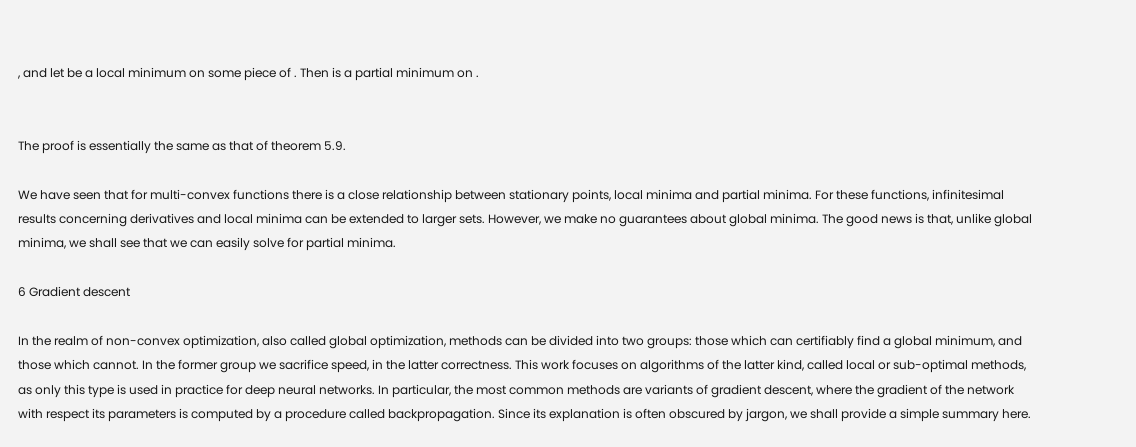, and let be a local minimum on some piece of . Then is a partial minimum on .


The proof is essentially the same as that of theorem 5.9.

We have seen that for multi-convex functions there is a close relationship between stationary points, local minima and partial minima. For these functions, infinitesimal results concerning derivatives and local minima can be extended to larger sets. However, we make no guarantees about global minima. The good news is that, unlike global minima, we shall see that we can easily solve for partial minima.

6 Gradient descent

In the realm of non-convex optimization, also called global optimization, methods can be divided into two groups: those which can certifiably find a global minimum, and those which cannot. In the former group we sacrifice speed, in the latter correctness. This work focuses on algorithms of the latter kind, called local or sub-optimal methods, as only this type is used in practice for deep neural networks. In particular, the most common methods are variants of gradient descent, where the gradient of the network with respect its parameters is computed by a procedure called backpropagation. Since its explanation is often obscured by jargon, we shall provide a simple summary here.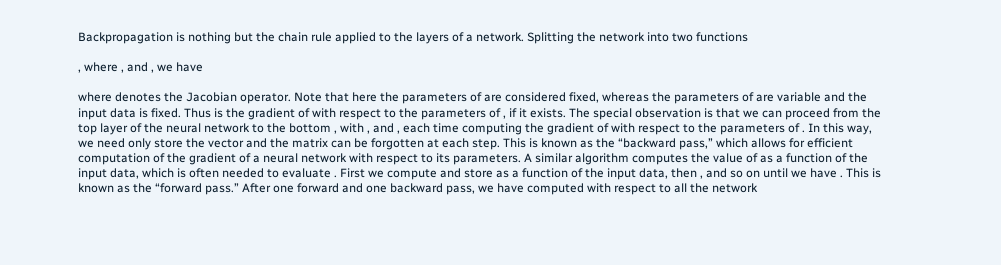Backpropagation is nothing but the chain rule applied to the layers of a network. Splitting the network into two functions

, where , and , we have

where denotes the Jacobian operator. Note that here the parameters of are considered fixed, whereas the parameters of are variable and the input data is fixed. Thus is the gradient of with respect to the parameters of , if it exists. The special observation is that we can proceed from the top layer of the neural network to the bottom , with , and , each time computing the gradient of with respect to the parameters of . In this way, we need only store the vector and the matrix can be forgotten at each step. This is known as the “backward pass,” which allows for efficient computation of the gradient of a neural network with respect to its parameters. A similar algorithm computes the value of as a function of the input data, which is often needed to evaluate . First we compute and store as a function of the input data, then , and so on until we have . This is known as the “forward pass.” After one forward and one backward pass, we have computed with respect to all the network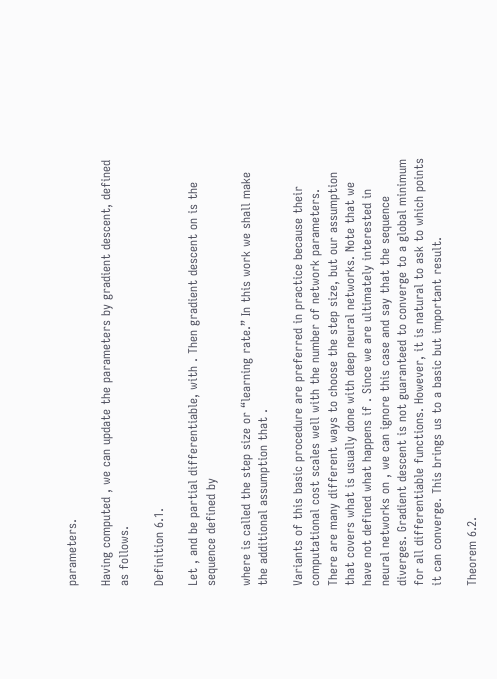parameters.

Having computed , we can update the parameters by gradient descent, defined as follows.

Definition 6.1.

Let , and be partial differentiable, with . Then gradient descent on is the sequence defined by

where is called the step size or “learning rate.” In this work we shall make the additional assumption that .

Variants of this basic procedure are preferred in practice because their computational cost scales well with the number of network parameters. There are many different ways to choose the step size, but our assumption that covers what is usually done with deep neural networks. Note that we have not defined what happens if . Since we are ultimately interested in neural networks on , we can ignore this case and say that the sequence diverges. Gradient descent is not guaranteed to converge to a global minimum for all differentiable functions. However, it is natural to ask to which points it can converge. This brings us to a basic but important result.

Theorem 6.2.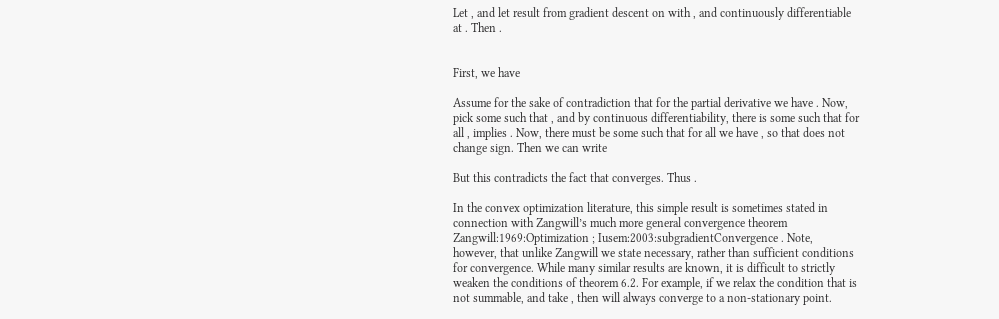Let , and let result from gradient descent on with , and continuously differentiable at . Then .


First, we have

Assume for the sake of contradiction that for the partial derivative we have . Now, pick some such that , and by continuous differentiability, there is some such that for all , implies . Now, there must be some such that for all we have , so that does not change sign. Then we can write

But this contradicts the fact that converges. Thus .

In the convex optimization literature, this simple result is sometimes stated in connection with Zangwill’s much more general convergence theorem Zangwill:1969:Optimization ; Iusem:2003:subgradientConvergence . Note, however, that unlike Zangwill we state necessary, rather than sufficient conditions for convergence. While many similar results are known, it is difficult to strictly weaken the conditions of theorem 6.2. For example, if we relax the condition that is not summable, and take , then will always converge to a non-stationary point.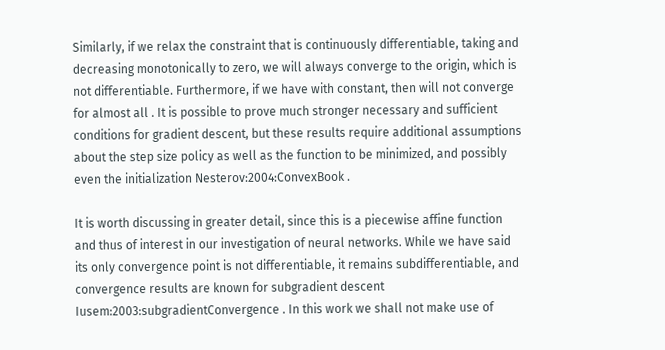Similarly, if we relax the constraint that is continuously differentiable, taking and decreasing monotonically to zero, we will always converge to the origin, which is not differentiable. Furthermore, if we have with constant, then will not converge for almost all . It is possible to prove much stronger necessary and sufficient conditions for gradient descent, but these results require additional assumptions about the step size policy as well as the function to be minimized, and possibly even the initialization Nesterov:2004:ConvexBook .

It is worth discussing in greater detail, since this is a piecewise affine function and thus of interest in our investigation of neural networks. While we have said its only convergence point is not differentiable, it remains subdifferentiable, and convergence results are known for subgradient descent Iusem:2003:subgradientConvergence . In this work we shall not make use of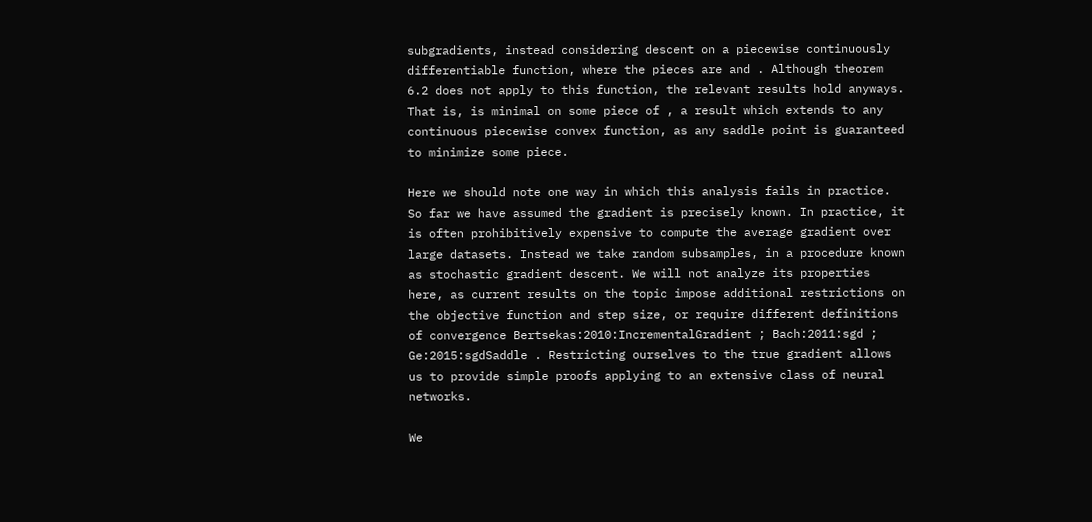subgradients, instead considering descent on a piecewise continuously differentiable function, where the pieces are and . Although theorem 6.2 does not apply to this function, the relevant results hold anyways. That is, is minimal on some piece of , a result which extends to any continuous piecewise convex function, as any saddle point is guaranteed to minimize some piece.

Here we should note one way in which this analysis fails in practice. So far we have assumed the gradient is precisely known. In practice, it is often prohibitively expensive to compute the average gradient over large datasets. Instead we take random subsamples, in a procedure known as stochastic gradient descent. We will not analyze its properties here, as current results on the topic impose additional restrictions on the objective function and step size, or require different definitions of convergence Bertsekas:2010:IncrementalGradient ; Bach:2011:sgd ; Ge:2015:sgdSaddle . Restricting ourselves to the true gradient allows us to provide simple proofs applying to an extensive class of neural networks.

We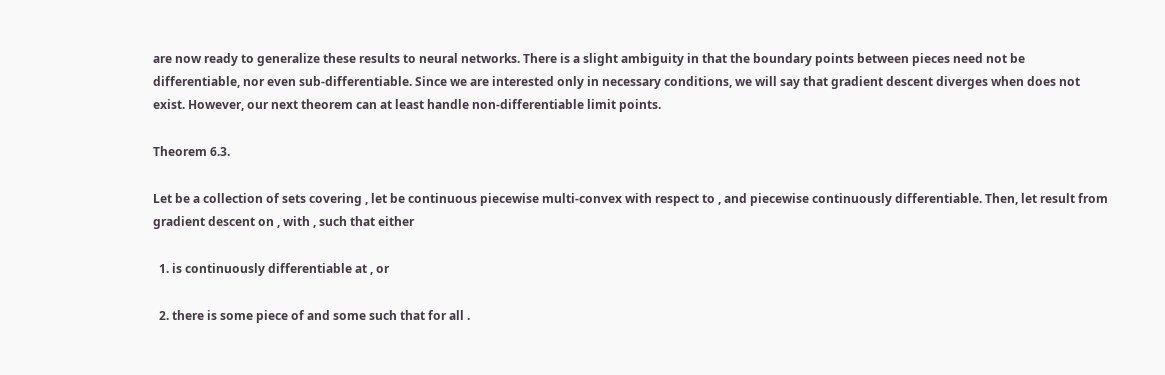are now ready to generalize these results to neural networks. There is a slight ambiguity in that the boundary points between pieces need not be differentiable, nor even sub-differentiable. Since we are interested only in necessary conditions, we will say that gradient descent diverges when does not exist. However, our next theorem can at least handle non-differentiable limit points.

Theorem 6.3.

Let be a collection of sets covering , let be continuous piecewise multi-convex with respect to , and piecewise continuously differentiable. Then, let result from gradient descent on , with , such that either

  1. is continuously differentiable at , or

  2. there is some piece of and some such that for all .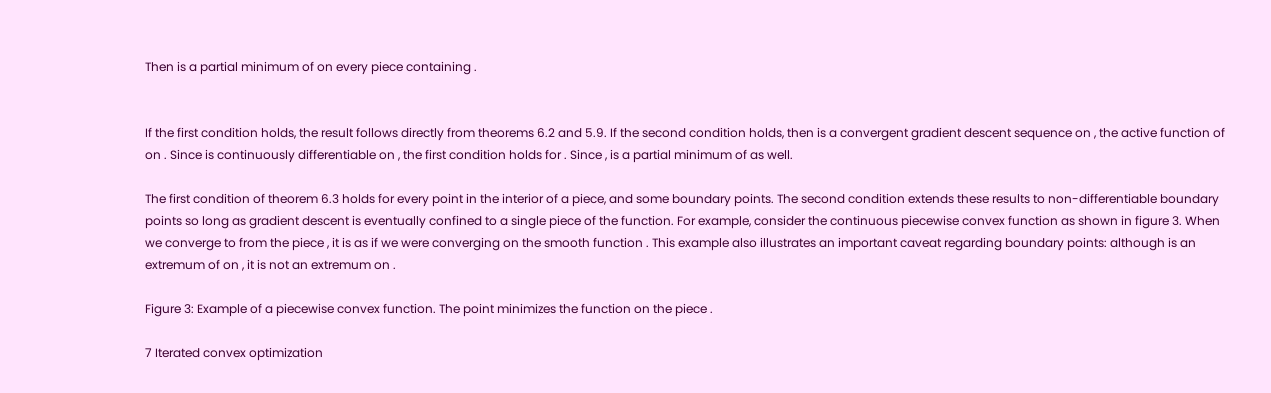Then is a partial minimum of on every piece containing .


If the first condition holds, the result follows directly from theorems 6.2 and 5.9. If the second condition holds, then is a convergent gradient descent sequence on , the active function of on . Since is continuously differentiable on , the first condition holds for . Since , is a partial minimum of as well.

The first condition of theorem 6.3 holds for every point in the interior of a piece, and some boundary points. The second condition extends these results to non-differentiable boundary points so long as gradient descent is eventually confined to a single piece of the function. For example, consider the continuous piecewise convex function as shown in figure 3. When we converge to from the piece , it is as if we were converging on the smooth function . This example also illustrates an important caveat regarding boundary points: although is an extremum of on , it is not an extremum on .

Figure 3: Example of a piecewise convex function. The point minimizes the function on the piece .

7 Iterated convex optimization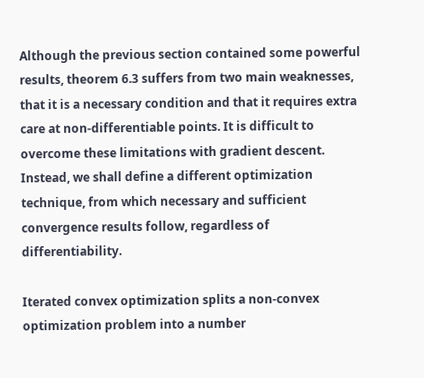Although the previous section contained some powerful results, theorem 6.3 suffers from two main weaknesses, that it is a necessary condition and that it requires extra care at non-differentiable points. It is difficult to overcome these limitations with gradient descent. Instead, we shall define a different optimization technique, from which necessary and sufficient convergence results follow, regardless of differentiability.

Iterated convex optimization splits a non-convex optimization problem into a number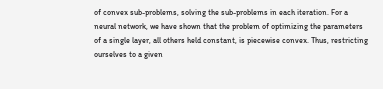of convex sub-problems, solving the sub-problems in each iteration. For a neural network, we have shown that the problem of optimizing the parameters of a single layer, all others held constant, is piecewise convex. Thus, restricting ourselves to a given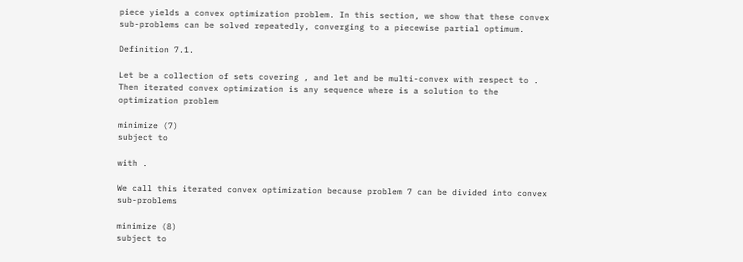piece yields a convex optimization problem. In this section, we show that these convex sub-problems can be solved repeatedly, converging to a piecewise partial optimum.

Definition 7.1.

Let be a collection of sets covering , and let and be multi-convex with respect to . Then iterated convex optimization is any sequence where is a solution to the optimization problem

minimize (7)
subject to

with .

We call this iterated convex optimization because problem 7 can be divided into convex sub-problems

minimize (8)
subject to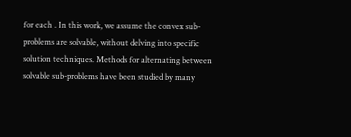for each . In this work, we assume the convex sub-problems are solvable, without delving into specific solution techniques. Methods for alternating between solvable sub-problems have been studied by many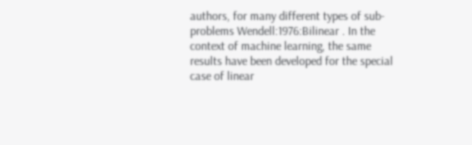authors, for many different types of sub-problems Wendell:1976:Bilinear . In the context of machine learning, the same results have been developed for the special case of linear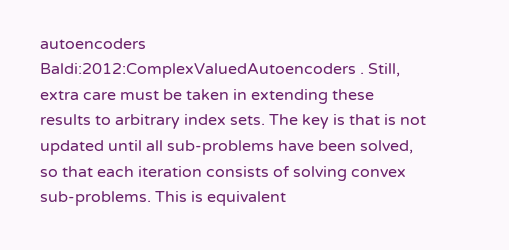autoencoders Baldi:2012:ComplexValuedAutoencoders . Still, extra care must be taken in extending these results to arbitrary index sets. The key is that is not updated until all sub-problems have been solved, so that each iteration consists of solving convex sub-problems. This is equivalent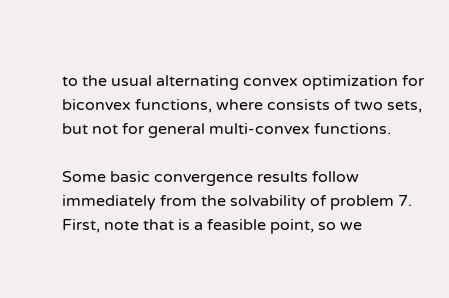to the usual alternating convex optimization for biconvex functions, where consists of two sets, but not for general multi-convex functions.

Some basic convergence results follow immediately from the solvability of problem 7. First, note that is a feasible point, so we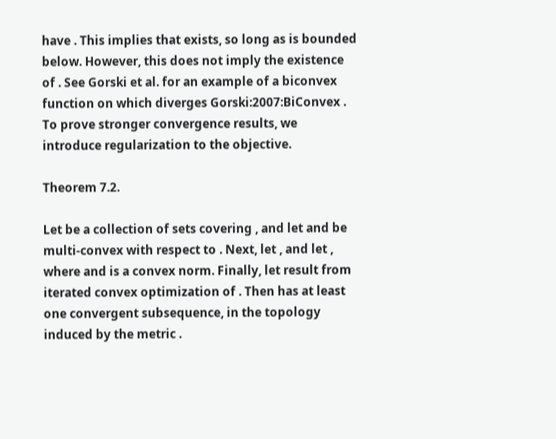have . This implies that exists, so long as is bounded below. However, this does not imply the existence of . See Gorski et al. for an example of a biconvex function on which diverges Gorski:2007:BiConvex . To prove stronger convergence results, we introduce regularization to the objective.

Theorem 7.2.

Let be a collection of sets covering , and let and be multi-convex with respect to . Next, let , and let , where and is a convex norm. Finally, let result from iterated convex optimization of . Then has at least one convergent subsequence, in the topology induced by the metric .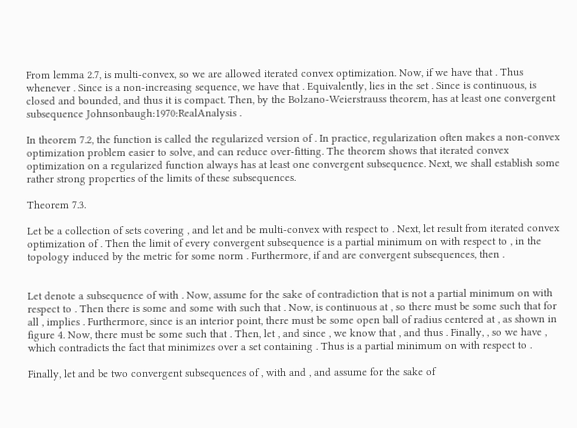From lemma 2.7, is multi-convex, so we are allowed iterated convex optimization. Now, if we have that . Thus whenever . Since is a non-increasing sequence, we have that . Equivalently, lies in the set . Since is continuous, is closed and bounded, and thus it is compact. Then, by the Bolzano-Weierstrauss theorem, has at least one convergent subsequence Johnsonbaugh:1970:RealAnalysis .

In theorem 7.2, the function is called the regularized version of . In practice, regularization often makes a non-convex optimization problem easier to solve, and can reduce over-fitting. The theorem shows that iterated convex optimization on a regularized function always has at least one convergent subsequence. Next, we shall establish some rather strong properties of the limits of these subsequences.

Theorem 7.3.

Let be a collection of sets covering , and let and be multi-convex with respect to . Next, let result from iterated convex optimization of . Then the limit of every convergent subsequence is a partial minimum on with respect to , in the topology induced by the metric for some norm . Furthermore, if and are convergent subsequences, then .


Let denote a subsequence of with . Now, assume for the sake of contradiction that is not a partial minimum on with respect to . Then there is some and some with such that . Now, is continuous at , so there must be some such that for all , implies . Furthermore, since is an interior point, there must be some open ball of radius centered at , as shown in figure 4. Now, there must be some such that . Then, let , and since , we know that , and thus . Finally, , so we have , which contradicts the fact that minimizes over a set containing . Thus is a partial minimum on with respect to .

Finally, let and be two convergent subsequences of , with and , and assume for the sake of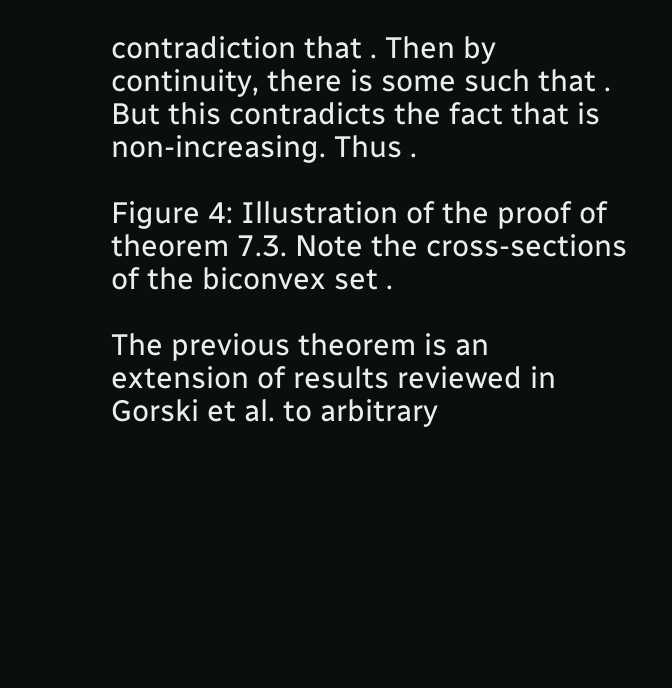contradiction that . Then by continuity, there is some such that . But this contradicts the fact that is non-increasing. Thus .

Figure 4: Illustration of the proof of theorem 7.3. Note the cross-sections of the biconvex set .

The previous theorem is an extension of results reviewed in Gorski et al. to arbitrary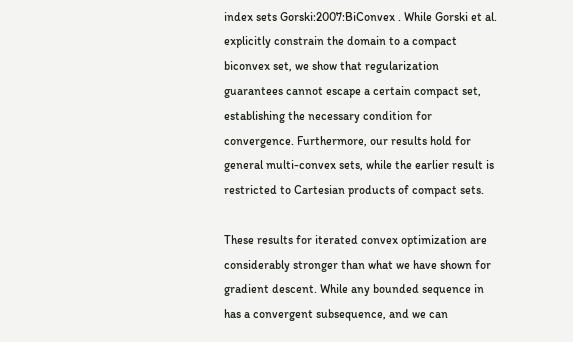index sets Gorski:2007:BiConvex . While Gorski et al. explicitly constrain the domain to a compact biconvex set, we show that regularization guarantees cannot escape a certain compact set, establishing the necessary condition for convergence. Furthermore, our results hold for general multi-convex sets, while the earlier result is restricted to Cartesian products of compact sets.

These results for iterated convex optimization are considerably stronger than what we have shown for gradient descent. While any bounded sequence in has a convergent subsequence, and we can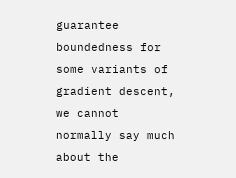guarantee boundedness for some variants of gradient descent, we cannot normally say much about the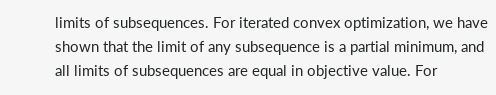limits of subsequences. For iterated convex optimization, we have shown that the limit of any subsequence is a partial minimum, and all limits of subsequences are equal in objective value. For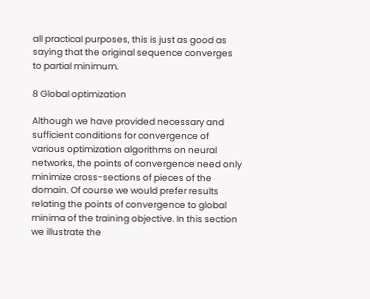all practical purposes, this is just as good as saying that the original sequence converges to partial minimum.

8 Global optimization

Although we have provided necessary and sufficient conditions for convergence of various optimization algorithms on neural networks, the points of convergence need only minimize cross-sections of pieces of the domain. Of course we would prefer results relating the points of convergence to global minima of the training objective. In this section we illustrate the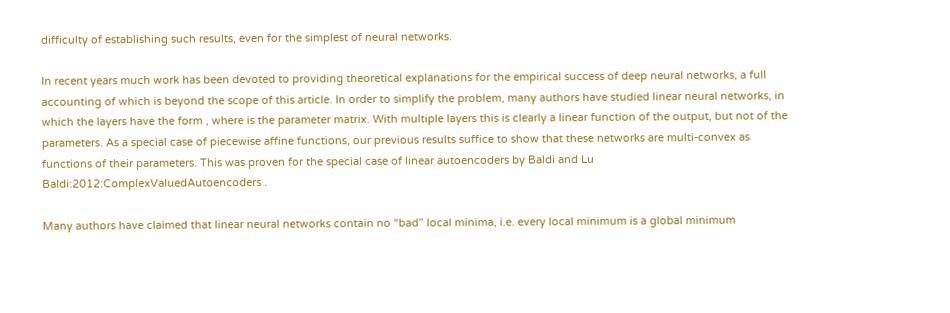difficulty of establishing such results, even for the simplest of neural networks.

In recent years much work has been devoted to providing theoretical explanations for the empirical success of deep neural networks, a full accounting of which is beyond the scope of this article. In order to simplify the problem, many authors have studied linear neural networks, in which the layers have the form , where is the parameter matrix. With multiple layers this is clearly a linear function of the output, but not of the parameters. As a special case of piecewise affine functions, our previous results suffice to show that these networks are multi-convex as functions of their parameters. This was proven for the special case of linear autoencoders by Baldi and Lu Baldi:2012:ComplexValuedAutoencoders .

Many authors have claimed that linear neural networks contain no “bad” local minima, i.e. every local minimum is a global minimum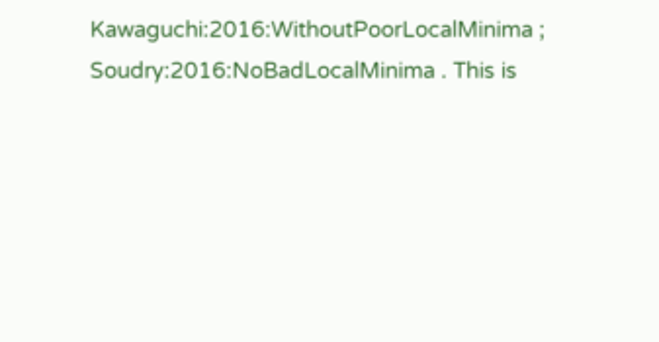Kawaguchi:2016:WithoutPoorLocalMinima ; Soudry:2016:NoBadLocalMinima . This is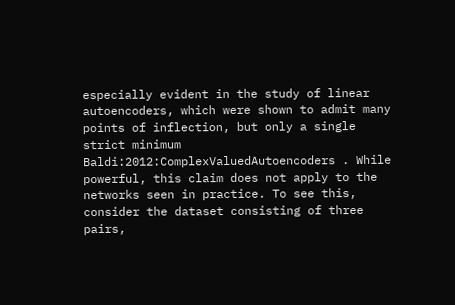especially evident in the study of linear autoencoders, which were shown to admit many points of inflection, but only a single strict minimum Baldi:2012:ComplexValuedAutoencoders . While powerful, this claim does not apply to the networks seen in practice. To see this, consider the dataset consisting of three pairs,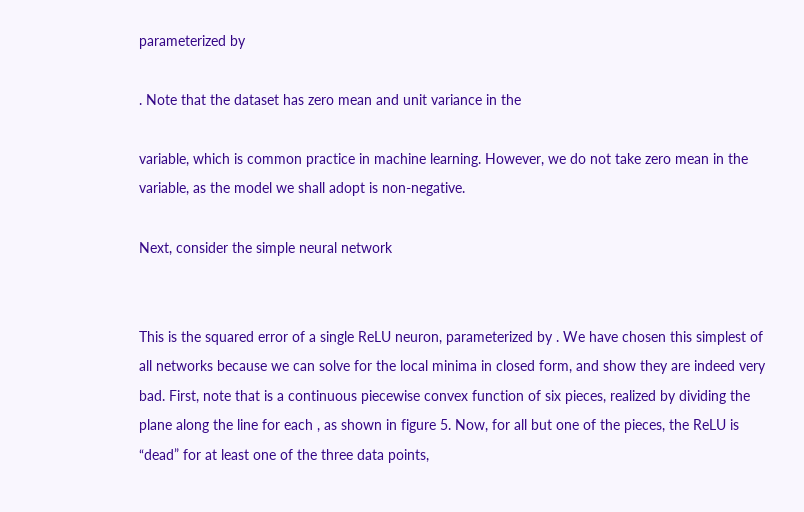parameterized by

. Note that the dataset has zero mean and unit variance in the

variable, which is common practice in machine learning. However, we do not take zero mean in the variable, as the model we shall adopt is non-negative.

Next, consider the simple neural network


This is the squared error of a single ReLU neuron, parameterized by . We have chosen this simplest of all networks because we can solve for the local minima in closed form, and show they are indeed very bad. First, note that is a continuous piecewise convex function of six pieces, realized by dividing the plane along the line for each , as shown in figure 5. Now, for all but one of the pieces, the ReLU is “dead” for at least one of the three data points,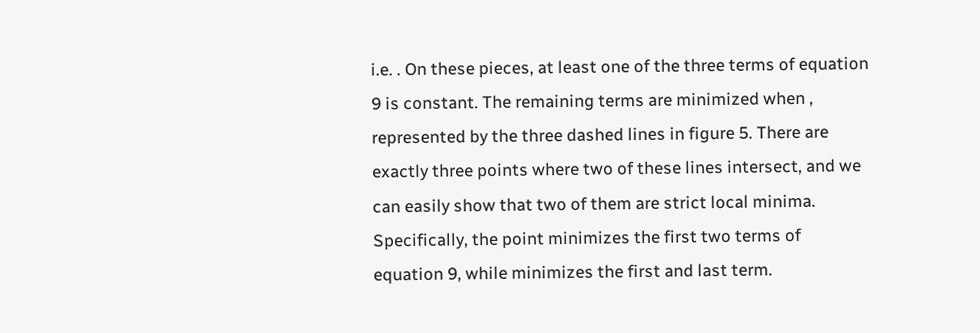i.e. . On these pieces, at least one of the three terms of equation 9 is constant. The remaining terms are minimized when , represented by the three dashed lines in figure 5. There are exactly three points where two of these lines intersect, and we can easily show that two of them are strict local minima. Specifically, the point minimizes the first two terms of equation 9, while minimizes the first and last term.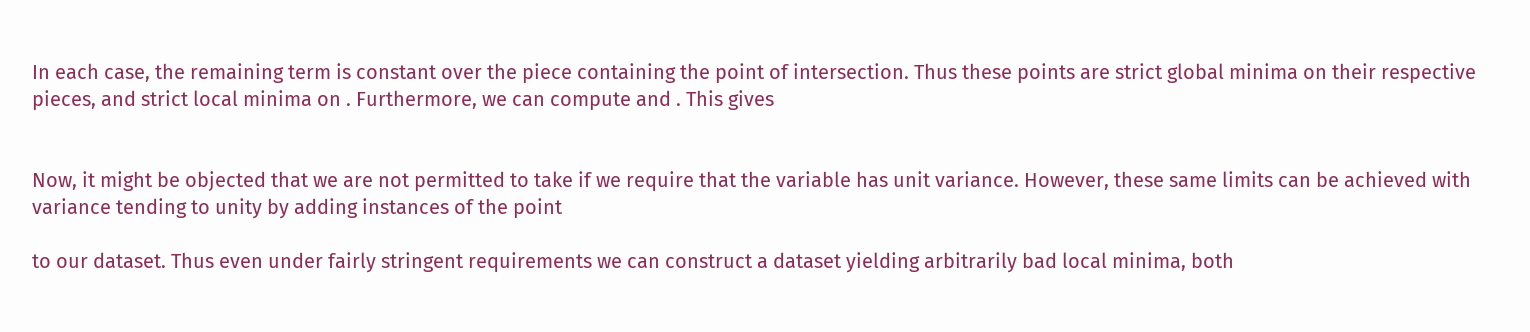In each case, the remaining term is constant over the piece containing the point of intersection. Thus these points are strict global minima on their respective pieces, and strict local minima on . Furthermore, we can compute and . This gives


Now, it might be objected that we are not permitted to take if we require that the variable has unit variance. However, these same limits can be achieved with variance tending to unity by adding instances of the point

to our dataset. Thus even under fairly stringent requirements we can construct a dataset yielding arbitrarily bad local minima, both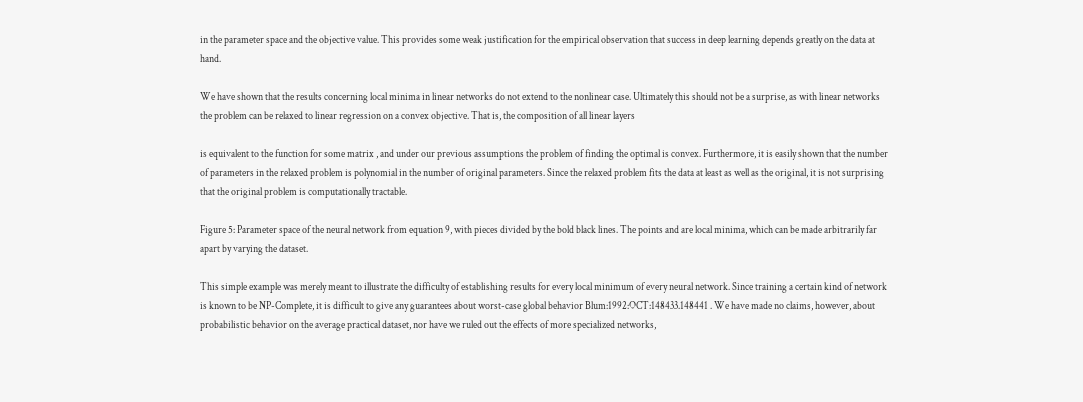in the parameter space and the objective value. This provides some weak justification for the empirical observation that success in deep learning depends greatly on the data at hand.

We have shown that the results concerning local minima in linear networks do not extend to the nonlinear case. Ultimately this should not be a surprise, as with linear networks the problem can be relaxed to linear regression on a convex objective. That is, the composition of all linear layers

is equivalent to the function for some matrix , and under our previous assumptions the problem of finding the optimal is convex. Furthermore, it is easily shown that the number of parameters in the relaxed problem is polynomial in the number of original parameters. Since the relaxed problem fits the data at least as well as the original, it is not surprising that the original problem is computationally tractable.

Figure 5: Parameter space of the neural network from equation 9, with pieces divided by the bold black lines. The points and are local minima, which can be made arbitrarily far apart by varying the dataset.

This simple example was merely meant to illustrate the difficulty of establishing results for every local minimum of every neural network. Since training a certain kind of network is known to be NP-Complete, it is difficult to give any guarantees about worst-case global behavior Blum:1992:OCT:148433.148441 . We have made no claims, however, about probabilistic behavior on the average practical dataset, nor have we ruled out the effects of more specialized networks,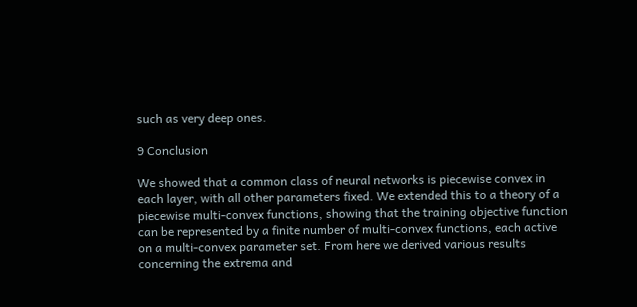such as very deep ones.

9 Conclusion

We showed that a common class of neural networks is piecewise convex in each layer, with all other parameters fixed. We extended this to a theory of a piecewise multi-convex functions, showing that the training objective function can be represented by a finite number of multi-convex functions, each active on a multi-convex parameter set. From here we derived various results concerning the extrema and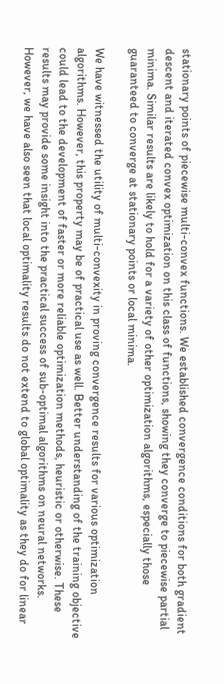stationary points of piecewise multi-convex functions. We established convergence conditions for both gradient descent and iterated convex optimization on this class of functions, showing they converge to piecewise partial minima. Similar results are likely to hold for a variety of other optimization algorithms, especially those guaranteed to converge at stationary points or local minima.

We have witnessed the utility of multi-convexity in proving convergence results for various optimization algorithms. However, this property may be of practical use as well. Better understanding of the training objective could lead to the development of faster or more reliable optimization methods, heuristic or otherwise. These results may provide some insight into the practical success of sub-optimal algorithms on neural networks. However, we have also seen that local optimality results do not extend to global optimality as they do for linear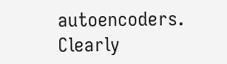autoencoders. Clearly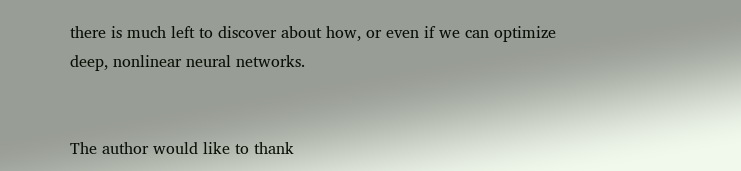there is much left to discover about how, or even if we can optimize deep, nonlinear neural networks.


The author would like to thank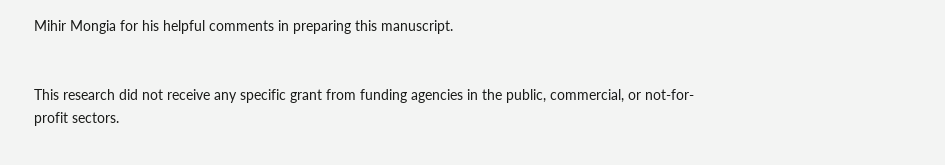Mihir Mongia for his helpful comments in preparing this manuscript.


This research did not receive any specific grant from funding agencies in the public, commercial, or not-for-profit sectors.